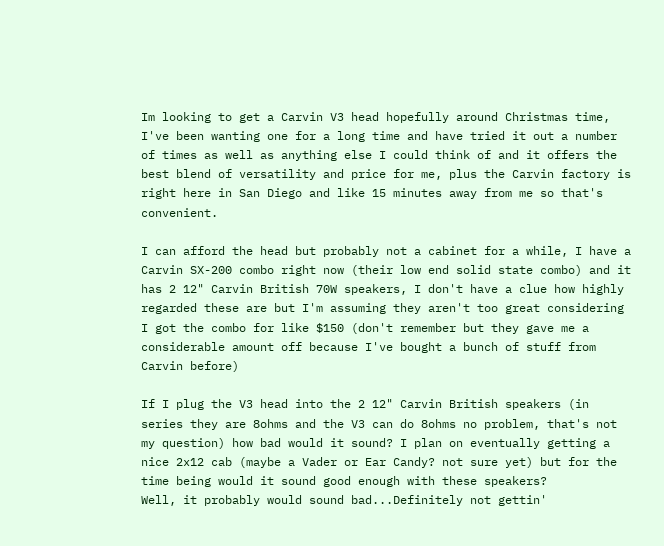Im looking to get a Carvin V3 head hopefully around Christmas time, I've been wanting one for a long time and have tried it out a number of times as well as anything else I could think of and it offers the best blend of versatility and price for me, plus the Carvin factory is right here in San Diego and like 15 minutes away from me so that's convenient.

I can afford the head but probably not a cabinet for a while, I have a Carvin SX-200 combo right now (their low end solid state combo) and it has 2 12" Carvin British 70W speakers, I don't have a clue how highly regarded these are but I'm assuming they aren't too great considering I got the combo for like $150 (don't remember but they gave me a considerable amount off because I've bought a bunch of stuff from Carvin before)

If I plug the V3 head into the 2 12" Carvin British speakers (in series they are 8ohms and the V3 can do 8ohms no problem, that's not my question) how bad would it sound? I plan on eventually getting a nice 2x12 cab (maybe a Vader or Ear Candy? not sure yet) but for the time being would it sound good enough with these speakers?
Well, it probably would sound bad...Definitely not gettin'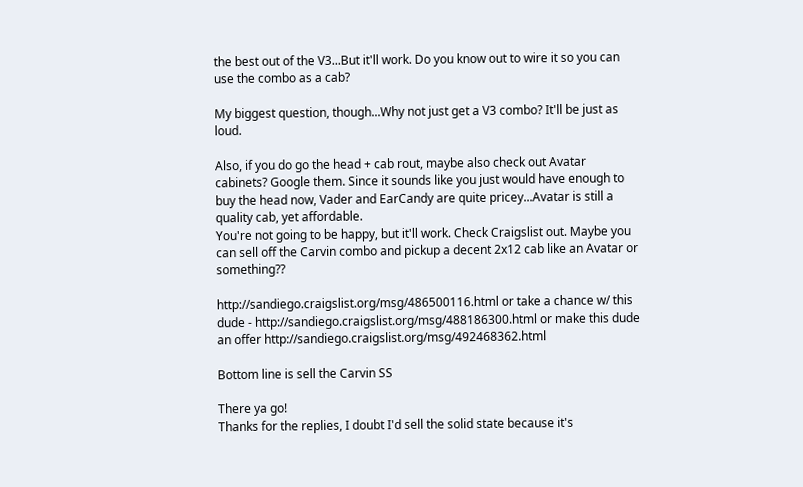the best out of the V3...But it'll work. Do you know out to wire it so you can use the combo as a cab?

My biggest question, though...Why not just get a V3 combo? It'll be just as loud.

Also, if you do go the head + cab rout, maybe also check out Avatar cabinets? Google them. Since it sounds like you just would have enough to buy the head now, Vader and EarCandy are quite pricey...Avatar is still a quality cab, yet affordable.
You're not going to be happy, but it'll work. Check Craigslist out. Maybe you can sell off the Carvin combo and pickup a decent 2x12 cab like an Avatar or something??

http://sandiego.craigslist.org/msg/486500116.html or take a chance w/ this dude - http://sandiego.craigslist.org/msg/488186300.html or make this dude an offer http://sandiego.craigslist.org/msg/492468362.html

Bottom line is sell the Carvin SS

There ya go!
Thanks for the replies, I doubt I'd sell the solid state because it's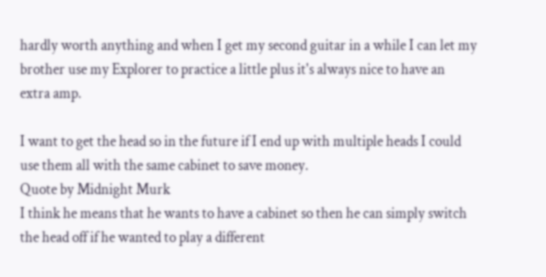hardly worth anything and when I get my second guitar in a while I can let my brother use my Explorer to practice a little plus it's always nice to have an extra amp.

I want to get the head so in the future if I end up with multiple heads I could use them all with the same cabinet to save money.
Quote by Midnight Murk
I think he means that he wants to have a cabinet so then he can simply switch the head off if he wanted to play a different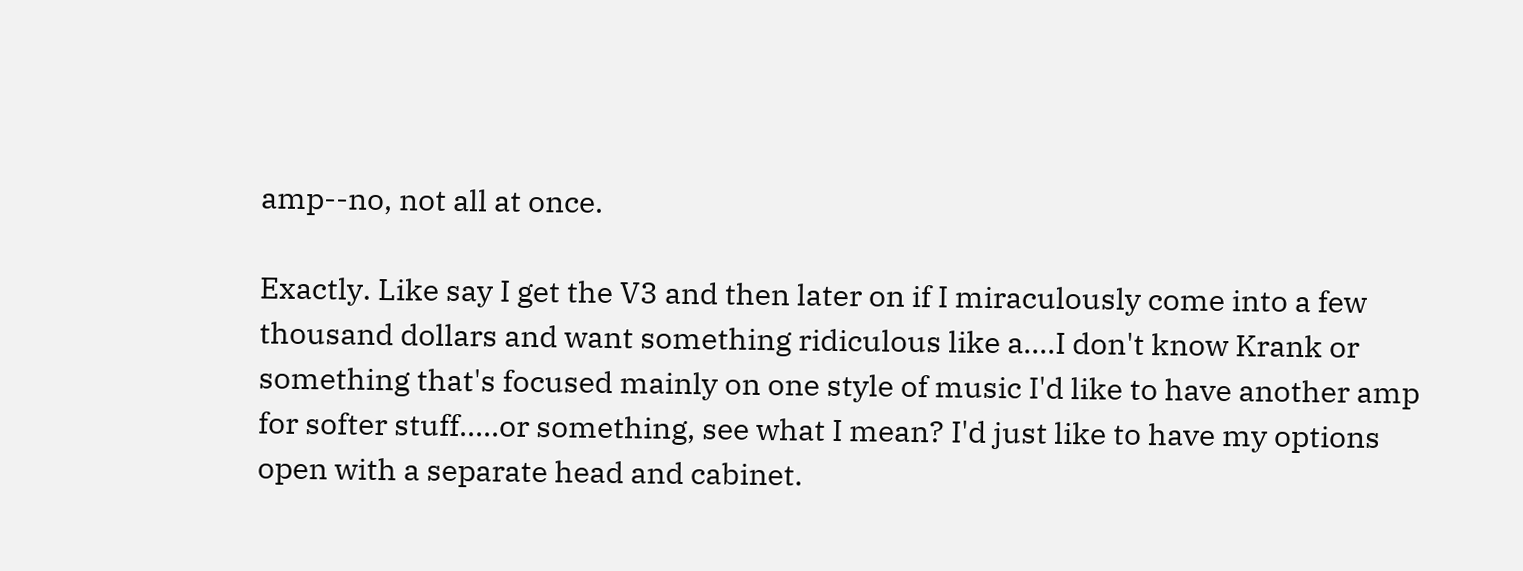amp--no, not all at once.

Exactly. Like say I get the V3 and then later on if I miraculously come into a few thousand dollars and want something ridiculous like a....I don't know Krank or something that's focused mainly on one style of music I'd like to have another amp for softer stuff.....or something, see what I mean? I'd just like to have my options open with a separate head and cabinet.